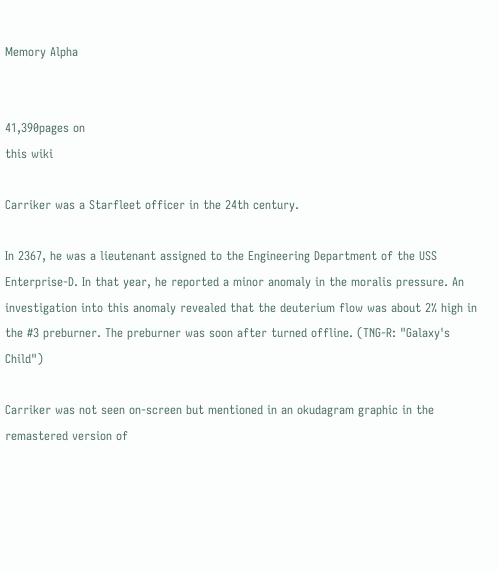Memory Alpha


41,390pages on
this wiki

Carriker was a Starfleet officer in the 24th century.

In 2367, he was a lieutenant assigned to the Engineering Department of the USS Enterprise-D. In that year, he reported a minor anomaly in the moralis pressure. An investigation into this anomaly revealed that the deuterium flow was about 2% high in the #3 preburner. The preburner was soon after turned offline. (TNG-R: "Galaxy's Child")

Carriker was not seen on-screen but mentioned in an okudagram graphic in the remastered version of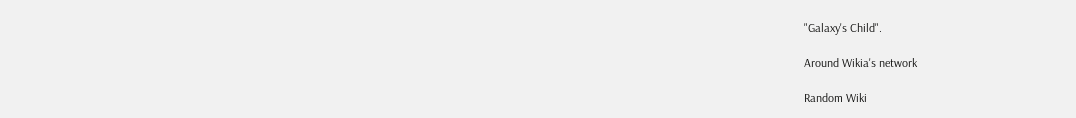"Galaxy's Child".

Around Wikia's network

Random Wiki